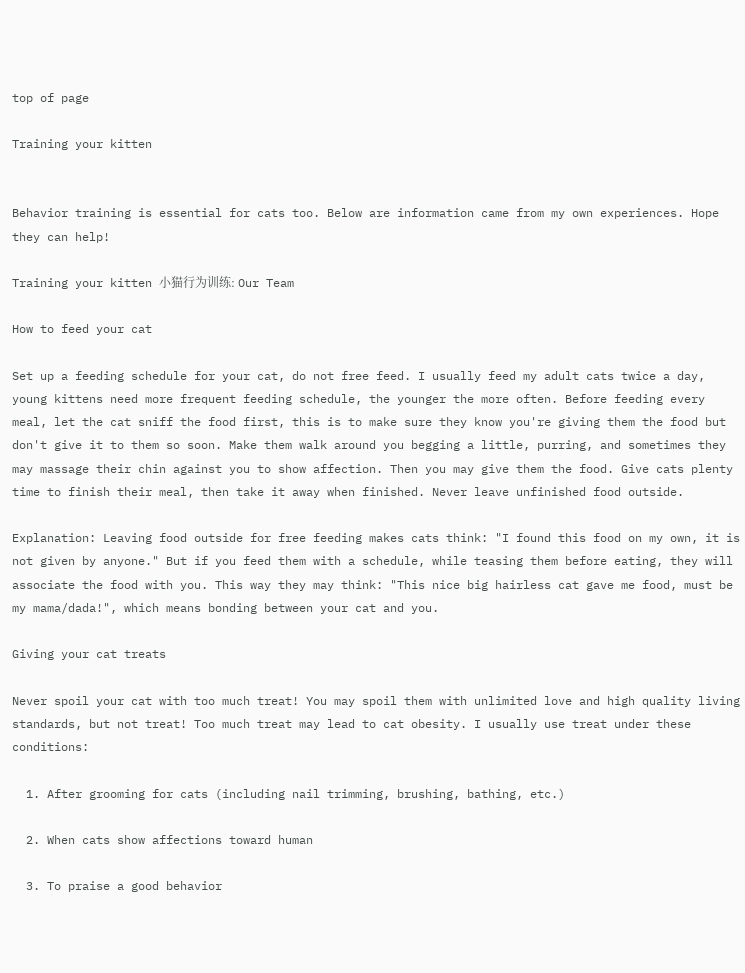top of page

Training your kitten


Behavior training is essential for cats too. Below are information came from my own experiences. Hope they can help!

Training your kitten 小猫行为训练: Our Team

How to feed your cat

Set up a feeding schedule for your cat, do not free feed. I usually feed my adult cats twice a day, young kittens need more frequent feeding schedule, the younger the more often. Before feeding every meal, let the cat sniff the food first, this is to make sure they know you're giving them the food but don't give it to them so soon. Make them walk around you begging a little, purring, and sometimes they may massage their chin against you to show affection. Then you may give them the food. Give cats plenty time to finish their meal, then take it away when finished. Never leave unfinished food outside.

Explanation: Leaving food outside for free feeding makes cats think: "I found this food on my own, it is not given by anyone." But if you feed them with a schedule, while teasing them before eating, they will associate the food with you. This way they may think: "This nice big hairless cat gave me food, must be my mama/dada!", which means bonding between your cat and you.

Giving your cat treats

Never spoil your cat with too much treat! You may spoil them with unlimited love and high quality living standards, but not treat! Too much treat may lead to cat obesity. I usually use treat under these conditions:

  1. After grooming for cats (including nail trimming, brushing, bathing, etc.)

  2. When cats show affections toward human

  3. To praise a good behavior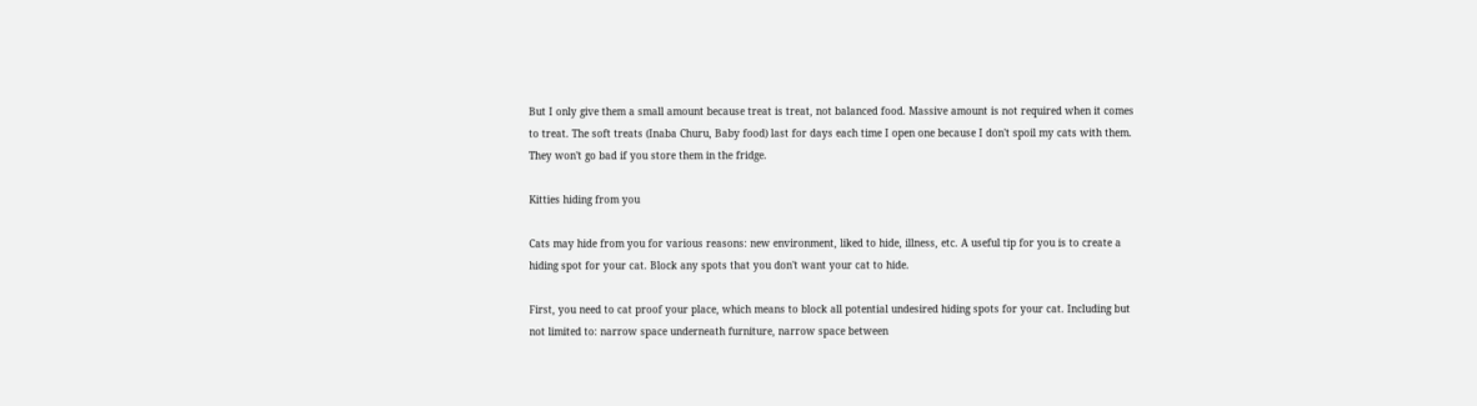But I only give them a small amount because treat is treat, not balanced food. Massive amount is not required when it comes to treat. The soft treats (Inaba Churu, Baby food) last for days each time I open one because I don't spoil my cats with them. They won't go bad if you store them in the fridge.

Kitties hiding from you

Cats may hide from you for various reasons: new environment, liked to hide, illness, etc. A useful tip for you is to create a hiding spot for your cat. Block any spots that you don't want your cat to hide.

First, you need to cat proof your place, which means to block all potential undesired hiding spots for your cat. Including but not limited to: narrow space underneath furniture, narrow space between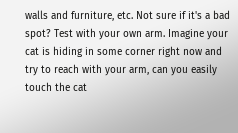walls and furniture, etc. Not sure if it's a bad spot? Test with your own arm. Imagine your cat is hiding in some corner right now and try to reach with your arm, can you easily touch the cat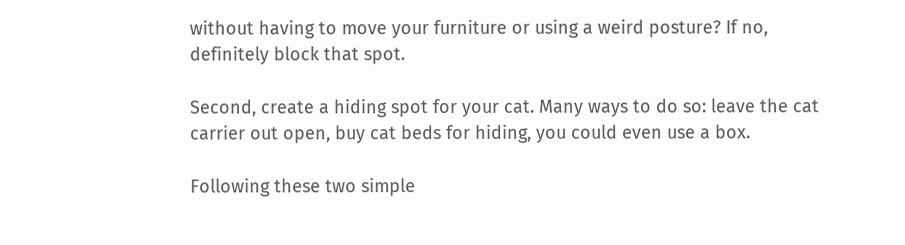without having to move your furniture or using a weird posture? If no, definitely block that spot.

Second, create a hiding spot for your cat. Many ways to do so: leave the cat carrier out open, buy cat beds for hiding, you could even use a box.

Following these two simple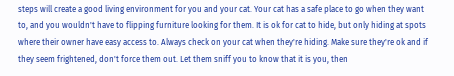steps will create a good living environment for you and your cat. Your cat has a safe place to go when they want to, and you wouldn't have to flipping furniture looking for them. It is ok for cat to hide, but only hiding at spots where their owner have easy access to. Always check on your cat when they're hiding. Make sure they're ok and if they seem frightened, don't force them out. Let them sniff you to know that it is you, then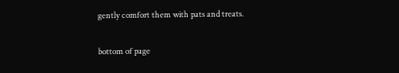gently comfort them with pats and treats.

bottom of page